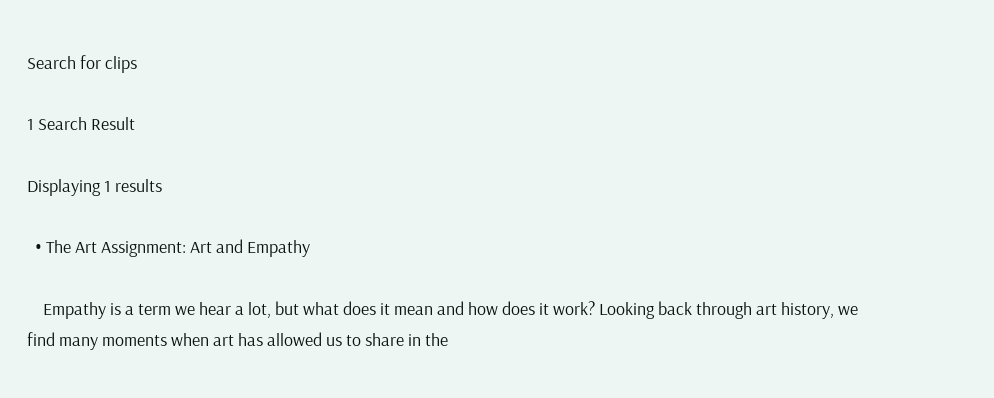Search for clips

1 Search Result

Displaying 1 results

  • The Art Assignment: Art and Empathy

    Empathy is a term we hear a lot, but what does it mean and how does it work? Looking back through art history, we find many moments when art has allowed us to share in the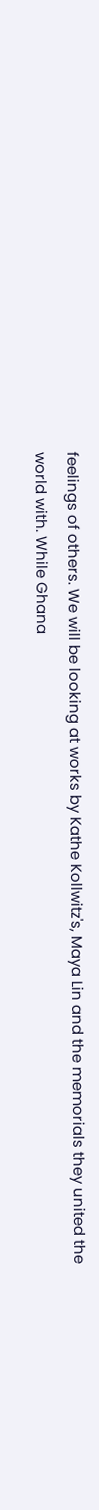feelings of others. We will be looking at works by Kathe Kollwitz's, Maya Lin and the memorials they united the world with. While Ghana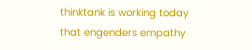thinktank is working today that engenders empathy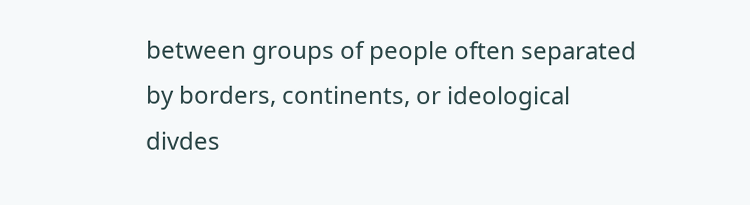between groups of people often separated by borders, continents, or ideological divdes